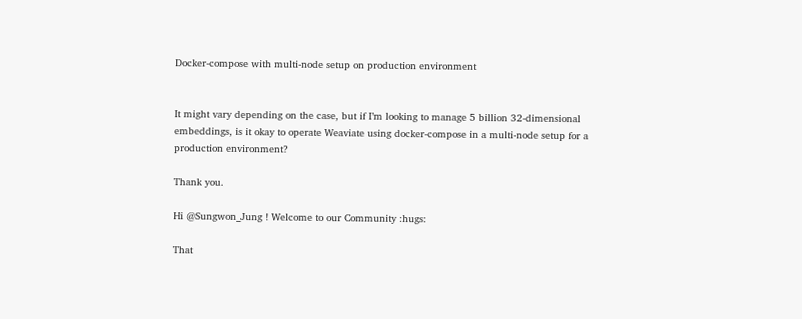Docker-compose with multi-node setup on production environment


It might vary depending on the case, but if I’m looking to manage 5 billion 32-dimensional embeddings, is it okay to operate Weaviate using docker-compose in a multi-node setup for a production environment?

Thank you.

Hi @Sungwon_Jung ! Welcome to our Community :hugs:

That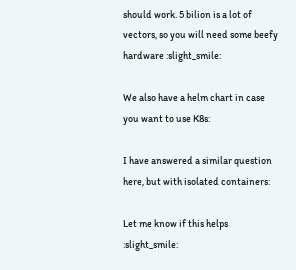should work. 5 bilion is a lot of vectors, so you will need some beefy hardware :slight_smile:

We also have a helm chart in case you want to use K8s:

I have answered a similar question here, but with isolated containers:

Let me know if this helps :slight_smile: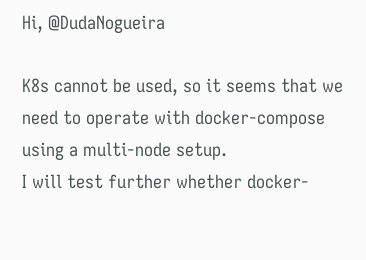Hi, @DudaNogueira

K8s cannot be used, so it seems that we need to operate with docker-compose using a multi-node setup.
I will test further whether docker-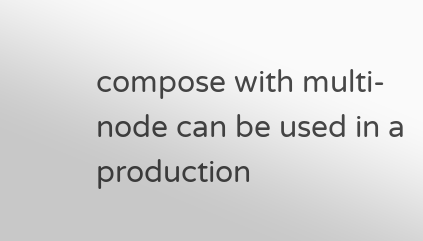compose with multi-node can be used in a production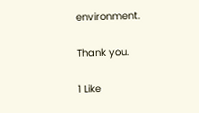environment.

Thank you.

1 Like